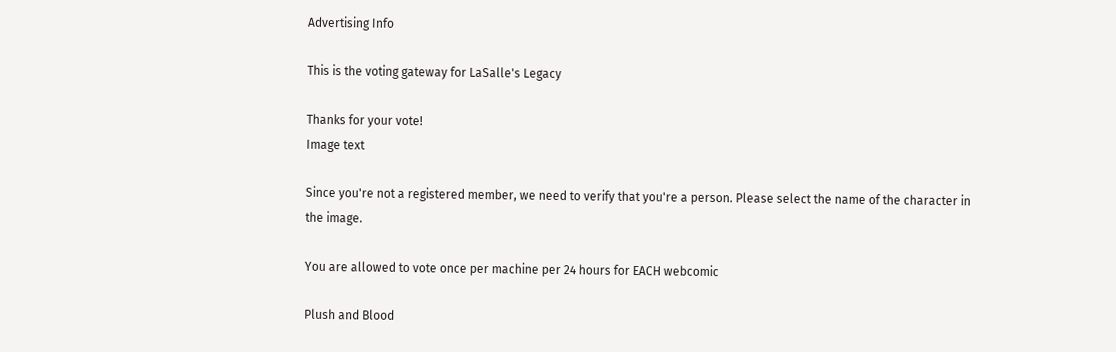Advertising Info

This is the voting gateway for LaSalle's Legacy

Thanks for your vote!
Image text

Since you're not a registered member, we need to verify that you're a person. Please select the name of the character in the image.

You are allowed to vote once per machine per 24 hours for EACH webcomic

Plush and Blood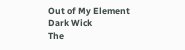Out of My Element
Dark Wick
The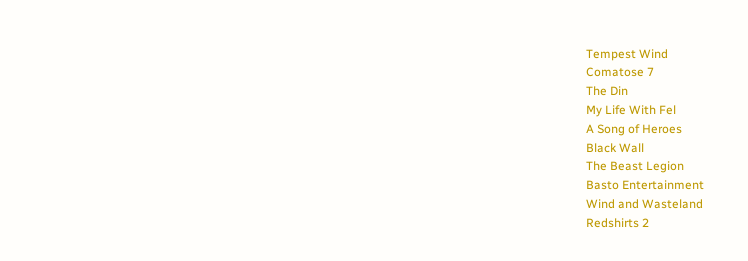Tempest Wind
Comatose 7
The Din
My Life With Fel
A Song of Heroes
Black Wall
The Beast Legion
Basto Entertainment
Wind and Wasteland
Redshirts 2